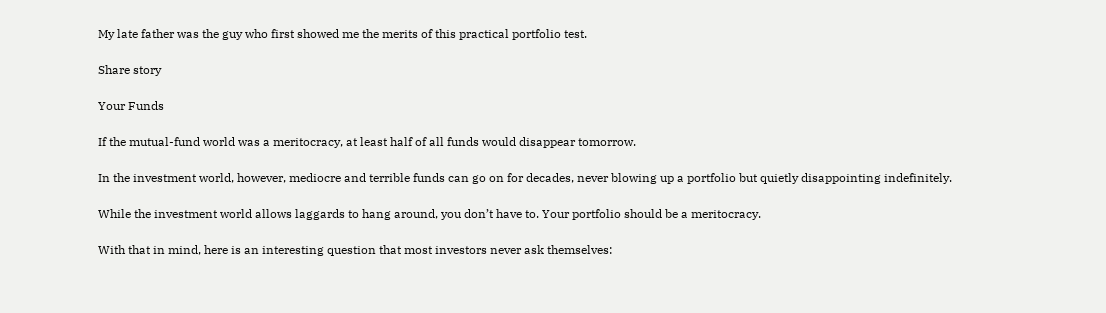My late father was the guy who first showed me the merits of this practical portfolio test.

Share story

Your Funds

If the mutual-fund world was a meritocracy, at least half of all funds would disappear tomorrow.

In the investment world, however, mediocre and terrible funds can go on for decades, never blowing up a portfolio but quietly disappointing indefinitely.

While the investment world allows laggards to hang around, you don’t have to. Your portfolio should be a meritocracy.

With that in mind, here is an interesting question that most investors never ask themselves: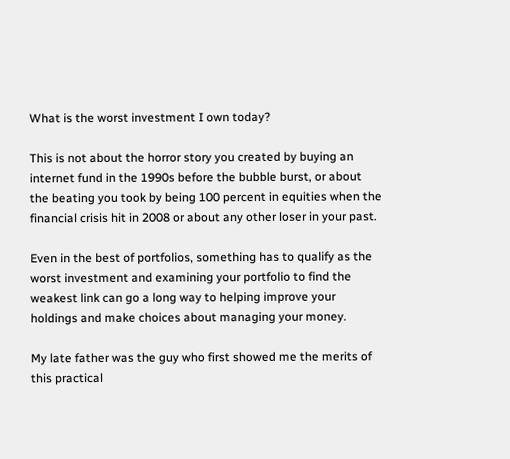What is the worst investment I own today?

This is not about the horror story you created by buying an internet fund in the 1990s before the bubble burst, or about the beating you took by being 100 percent in equities when the financial crisis hit in 2008 or about any other loser in your past.

Even in the best of portfolios, something has to qualify as the worst investment and examining your portfolio to find the weakest link can go a long way to helping improve your holdings and make choices about managing your money.

My late father was the guy who first showed me the merits of this practical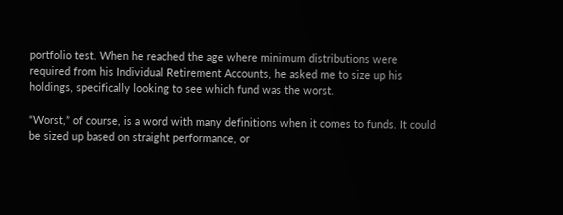portfolio test. When he reached the age where minimum distributions were required from his Individual Retirement Accounts, he asked me to size up his holdings, specifically looking to see which fund was the worst.

“Worst,” of course, is a word with many definitions when it comes to funds. It could be sized up based on straight performance, or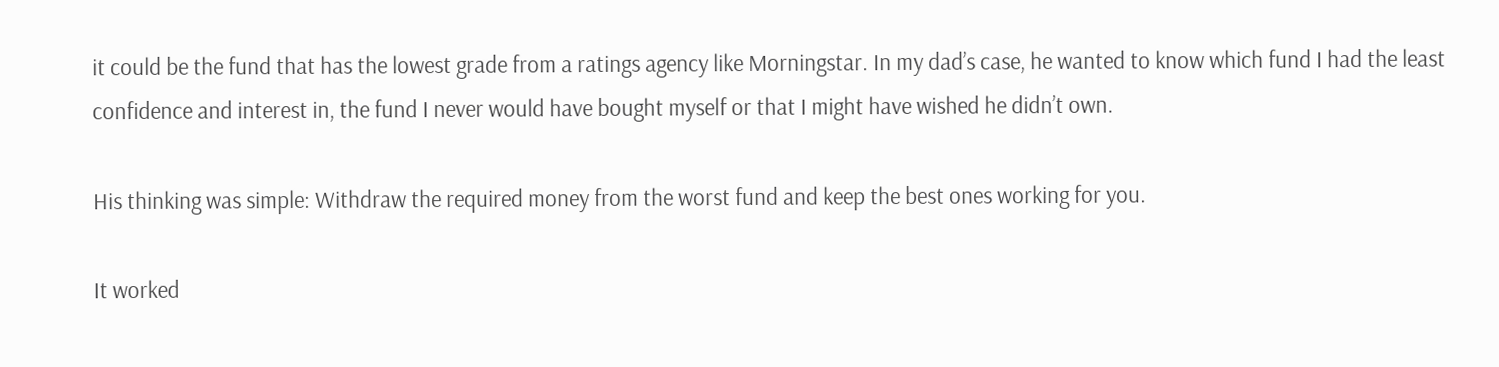it could be the fund that has the lowest grade from a ratings agency like Morningstar. In my dad’s case, he wanted to know which fund I had the least confidence and interest in, the fund I never would have bought myself or that I might have wished he didn’t own.

His thinking was simple: Withdraw the required money from the worst fund and keep the best ones working for you.

It worked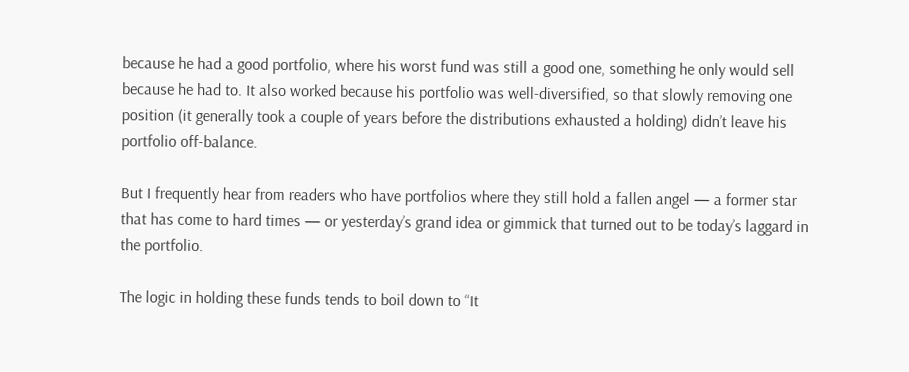because he had a good portfolio, where his worst fund was still a good one, something he only would sell because he had to. It also worked because his portfolio was well-diversified, so that slowly removing one position (it generally took a couple of years before the distributions exhausted a holding) didn’t leave his portfolio off-balance.

But I frequently hear from readers who have portfolios where they still hold a fallen angel — a former star that has come to hard times — or yesterday’s grand idea or gimmick that turned out to be today’s laggard in the portfolio.

The logic in holding these funds tends to boil down to “It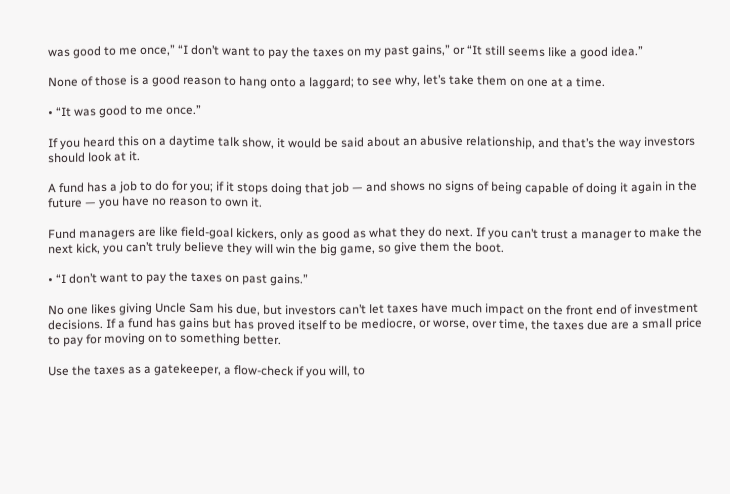was good to me once,” “I don’t want to pay the taxes on my past gains,” or “It still seems like a good idea.”

None of those is a good reason to hang onto a laggard; to see why, let’s take them on one at a time.

• “It was good to me once.”

If you heard this on a daytime talk show, it would be said about an abusive relationship, and that’s the way investors should look at it.

A fund has a job to do for you; if it stops doing that job — and shows no signs of being capable of doing it again in the future — you have no reason to own it.

Fund managers are like field-goal kickers, only as good as what they do next. If you can’t trust a manager to make the next kick, you can’t truly believe they will win the big game, so give them the boot.

• “I don’t want to pay the taxes on past gains.”

No one likes giving Uncle Sam his due, but investors can’t let taxes have much impact on the front end of investment decisions. If a fund has gains but has proved itself to be mediocre, or worse, over time, the taxes due are a small price to pay for moving on to something better.

Use the taxes as a gatekeeper, a flow-check if you will, to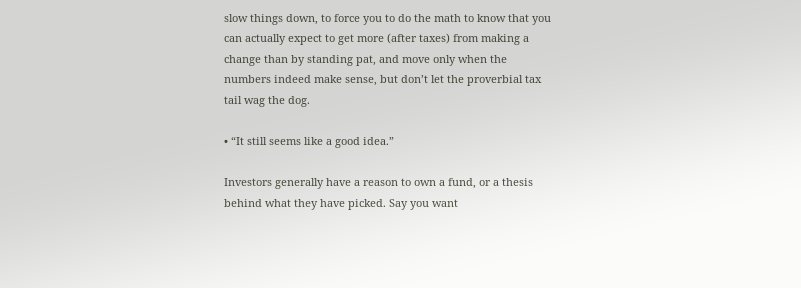slow things down, to force you to do the math to know that you can actually expect to get more (after taxes) from making a change than by standing pat, and move only when the numbers indeed make sense, but don’t let the proverbial tax tail wag the dog.

• “It still seems like a good idea.”

Investors generally have a reason to own a fund, or a thesis behind what they have picked. Say you want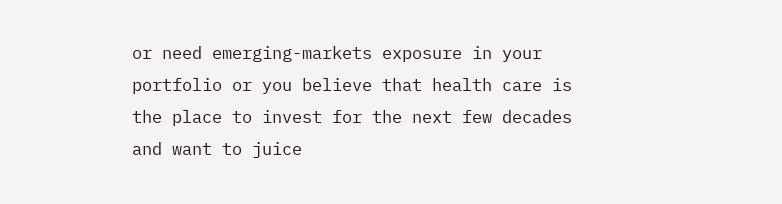or need emerging-markets exposure in your portfolio or you believe that health care is the place to invest for the next few decades and want to juice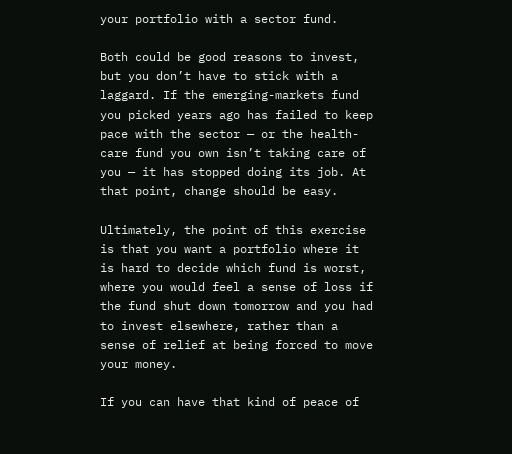your portfolio with a sector fund.

Both could be good reasons to invest, but you don’t have to stick with a laggard. If the emerging-markets fund you picked years ago has failed to keep pace with the sector — or the health-care fund you own isn’t taking care of you — it has stopped doing its job. At that point, change should be easy.

Ultimately, the point of this exercise is that you want a portfolio where it is hard to decide which fund is worst, where you would feel a sense of loss if the fund shut down tomorrow and you had to invest elsewhere, rather than a sense of relief at being forced to move your money.

If you can have that kind of peace of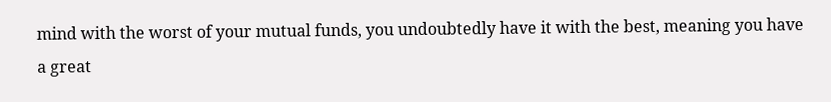mind with the worst of your mutual funds, you undoubtedly have it with the best, meaning you have a great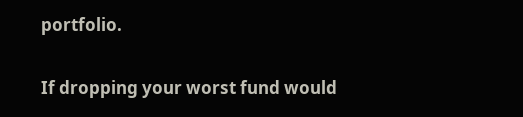portfolio.

If dropping your worst fund would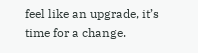feel like an upgrade, it’s time for a change.